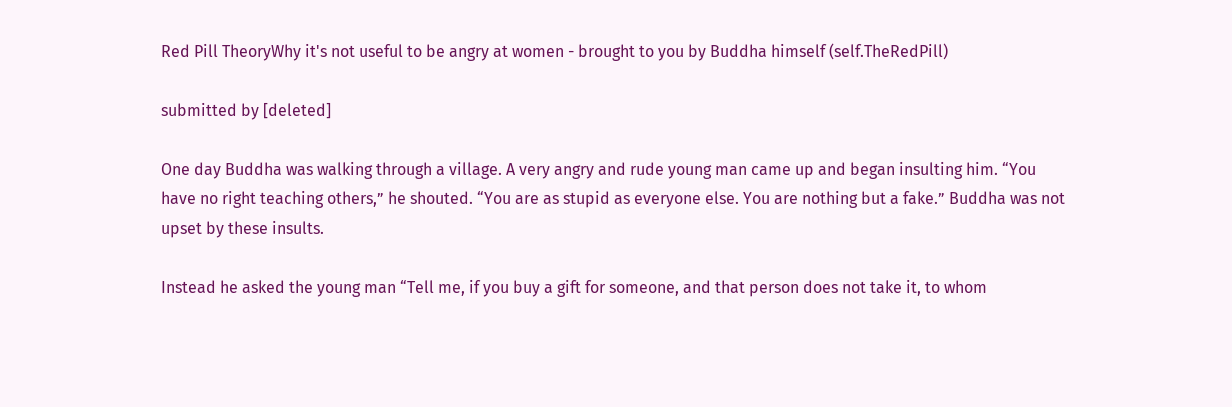Red Pill TheoryWhy it's not useful to be angry at women - brought to you by Buddha himself (self.TheRedPill)

submitted by [deleted]

One day Buddha was walking through a village. A very angry and rude young man came up and began insulting him. “You have no right teaching others,” he shouted. “You are as stupid as everyone else. You are nothing but a fake.” Buddha was not upset by these insults.

Instead he asked the young man “Tell me, if you buy a gift for someone, and that person does not take it, to whom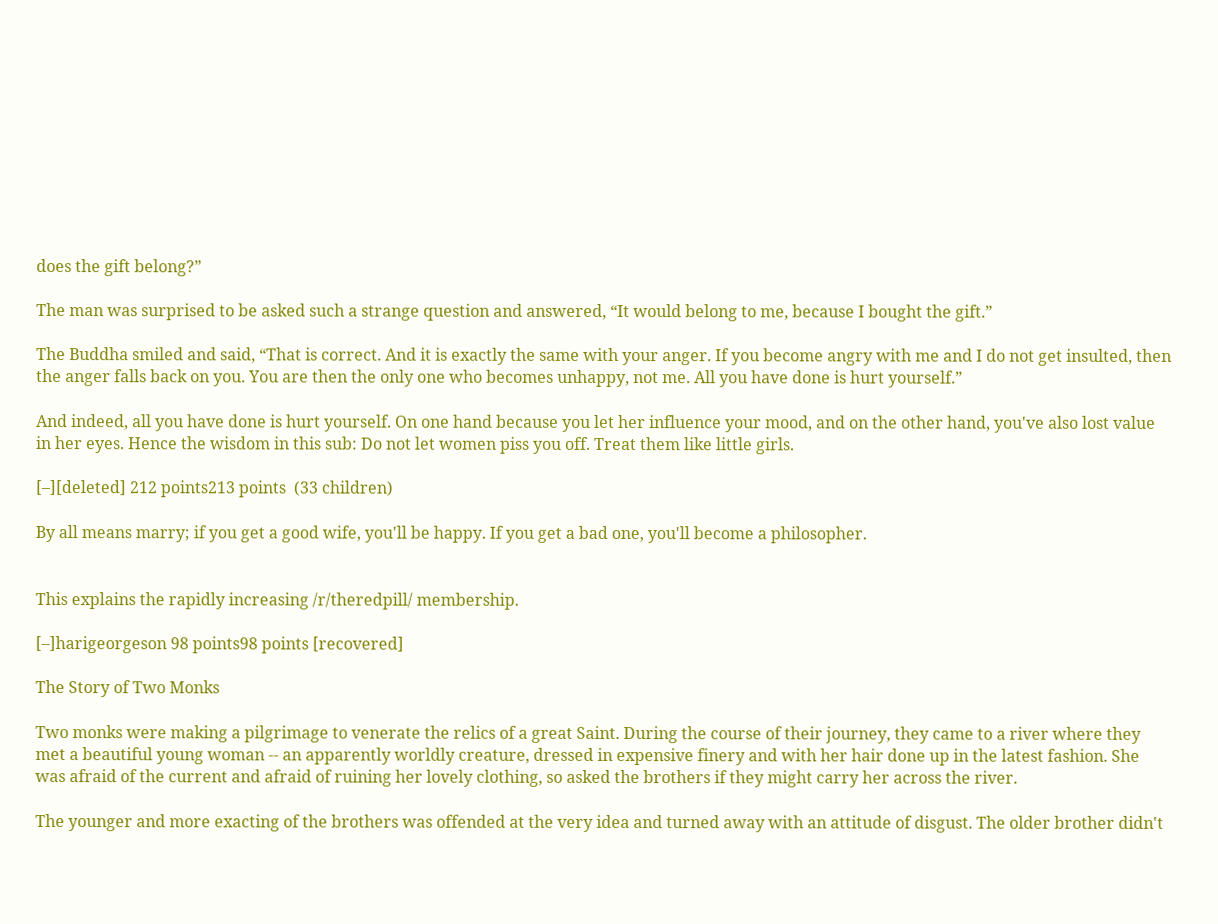does the gift belong?”

The man was surprised to be asked such a strange question and answered, “It would belong to me, because I bought the gift.”

The Buddha smiled and said, “That is correct. And it is exactly the same with your anger. If you become angry with me and I do not get insulted, then the anger falls back on you. You are then the only one who becomes unhappy, not me. All you have done is hurt yourself.”

And indeed, all you have done is hurt yourself. On one hand because you let her influence your mood, and on the other hand, you've also lost value in her eyes. Hence the wisdom in this sub: Do not let women piss you off. Treat them like little girls.

[–][deleted] 212 points213 points  (33 children)

By all means marry; if you get a good wife, you'll be happy. If you get a bad one, you'll become a philosopher.


This explains the rapidly increasing /r/theredpill/ membership.

[–]harigeorgeson 98 points98 points [recovered]

The Story of Two Monks

Two monks were making a pilgrimage to venerate the relics of a great Saint. During the course of their journey, they came to a river where they met a beautiful young woman -- an apparently worldly creature, dressed in expensive finery and with her hair done up in the latest fashion. She was afraid of the current and afraid of ruining her lovely clothing, so asked the brothers if they might carry her across the river.

The younger and more exacting of the brothers was offended at the very idea and turned away with an attitude of disgust. The older brother didn't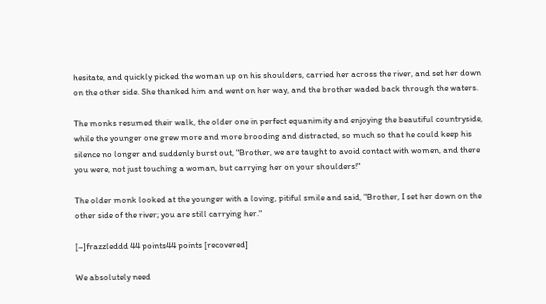hesitate, and quickly picked the woman up on his shoulders, carried her across the river, and set her down on the other side. She thanked him and went on her way, and the brother waded back through the waters.

The monks resumed their walk, the older one in perfect equanimity and enjoying the beautiful countryside, while the younger one grew more and more brooding and distracted, so much so that he could keep his silence no longer and suddenly burst out, "Brother, we are taught to avoid contact with women, and there you were, not just touching a woman, but carrying her on your shoulders!"

The older monk looked at the younger with a loving, pitiful smile and said, "Brother, I set her down on the other side of the river; you are still carrying her."

[–]frazzleddd 44 points44 points [recovered]

We absolutely need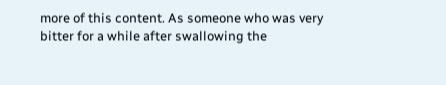more of this content. As someone who was very bitter for a while after swallowing the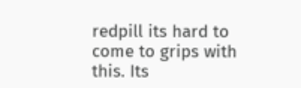redpill its hard to come to grips with this. Its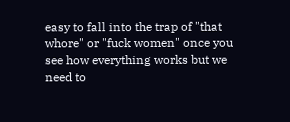easy to fall into the trap of "that whore" or "fuck women" once you see how everything works but we need to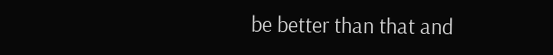be better than that and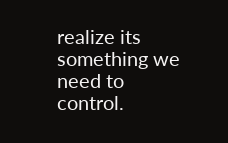realize its something we need to control.